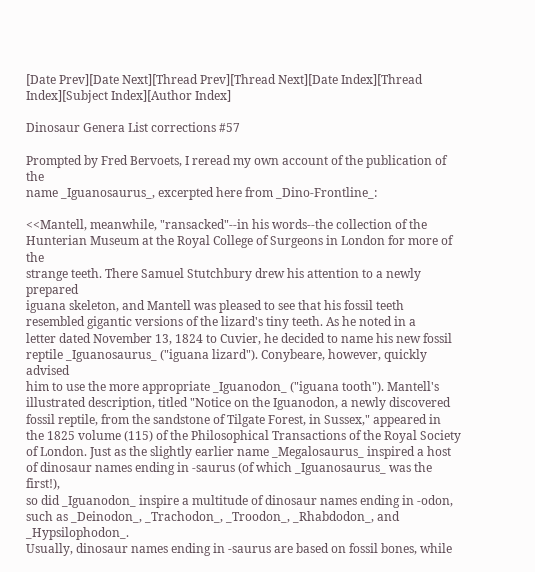[Date Prev][Date Next][Thread Prev][Thread Next][Date Index][Thread Index][Subject Index][Author Index]

Dinosaur Genera List corrections #57

Prompted by Fred Bervoets, I reread my own account of the publication of the
name _Iguanosaurus_, excerpted here from _Dino-Frontline_:

<<Mantell, meanwhile, "ransacked"--in his words--the collection of the
Hunterian Museum at the Royal College of Surgeons in London for more of the
strange teeth. There Samuel Stutchbury drew his attention to a newly prepared
iguana skeleton, and Mantell was pleased to see that his fossil teeth
resembled gigantic versions of the lizard's tiny teeth. As he noted in a
letter dated November 13, 1824 to Cuvier, he decided to name his new fossil
reptile _Iguanosaurus_ ("iguana lizard"). Conybeare, however, quickly advised
him to use the more appropriate _Iguanodon_ ("iguana tooth"). Mantell's
illustrated description, titled "Notice on the Iguanodon, a newly discovered
fossil reptile, from the sandstone of Tilgate Forest, in Sussex," appeared in
the 1825 volume (115) of the Philosophical Transactions of the Royal Society
of London. Just as the slightly earlier name _Megalosaurus_ inspired a host
of dinosaur names ending in -saurus (of which _Iguanosaurus_ was the first!),
so did _Iguanodon_ inspire a multitude of dinosaur names ending in -odon,
such as _Deinodon_, _Trachodon_, _Troodon_, _Rhabdodon_, and _Hypsilophodon_.
Usually, dinosaur names ending in -saurus are based on fossil bones, while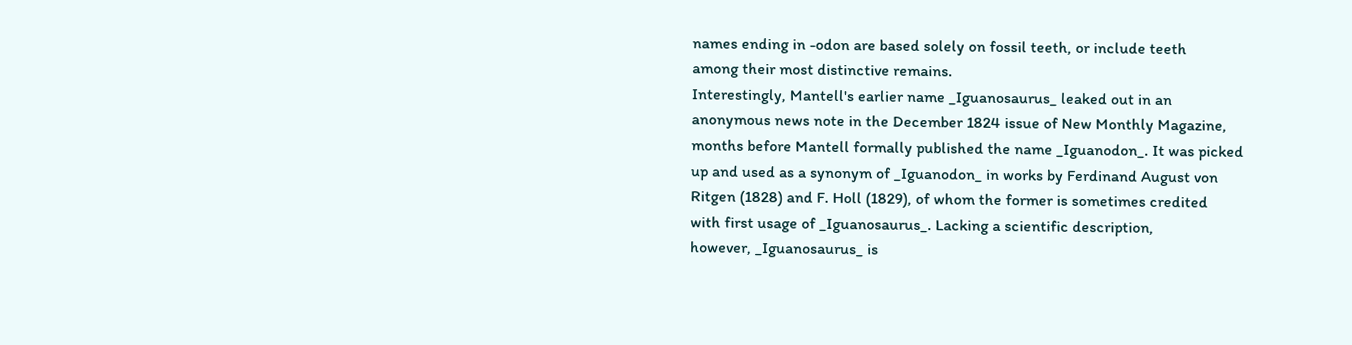names ending in -odon are based solely on fossil teeth, or include teeth
among their most distinctive remains.
Interestingly, Mantell's earlier name _Iguanosaurus_ leaked out in an
anonymous news note in the December 1824 issue of New Monthly Magazine,
months before Mantell formally published the name _Iguanodon_. It was picked
up and used as a synonym of _Iguanodon_ in works by Ferdinand August von
Ritgen (1828) and F. Holl (1829), of whom the former is sometimes credited
with first usage of _Iguanosaurus_. Lacking a scientific description,
however, _Iguanosaurus_ is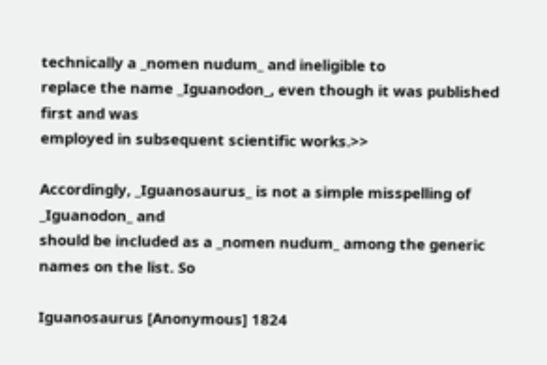technically a _nomen nudum_ and ineligible to
replace the name _Iguanodon_, even though it was published first and was
employed in subsequent scientific works.>>

Accordingly, _Iguanosaurus_ is not a simple misspelling of _Iguanodon_ and
should be included as a _nomen nudum_ among the generic names on the list. So

Iguanosaurus [Anonymous] 1824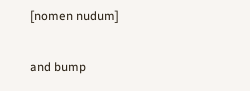[nomen nudum]

and bump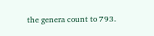the genera count to 793.